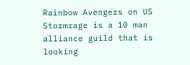Rainbow Avengers on US Stormrage is a 10 man alliance guild that is looking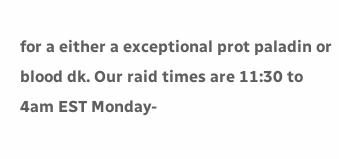for a either a exceptional prot paladin or blood dk. Our raid times are 11:30 to 4am EST Monday-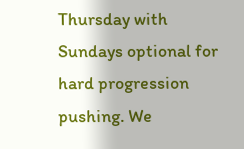Thursday with Sundays optional for hard progression pushing. We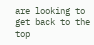are looking to get back to the top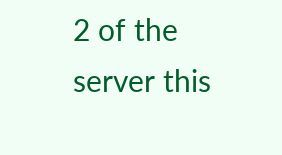2 of the server this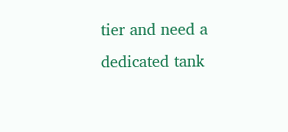tier and need a dedicated tank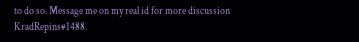to do so. Message me on my real id for more discussion KradRepins#1488.